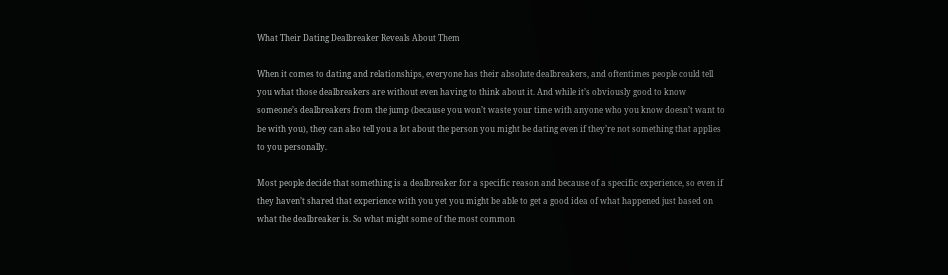What Their Dating Dealbreaker Reveals About Them

When it comes to dating and relationships, everyone has their absolute dealbreakers, and oftentimes people could tell you what those dealbreakers are without even having to think about it. And while it’s obviously good to know someone’s dealbreakers from the jump (because you won’t waste your time with anyone who you know doesn’t want to be with you), they can also tell you a lot about the person you might be dating even if they’re not something that applies to you personally.

Most people decide that something is a dealbreaker for a specific reason and because of a specific experience, so even if they haven’t shared that experience with you yet you might be able to get a good idea of what happened just based on what the dealbreaker is. So what might some of the most common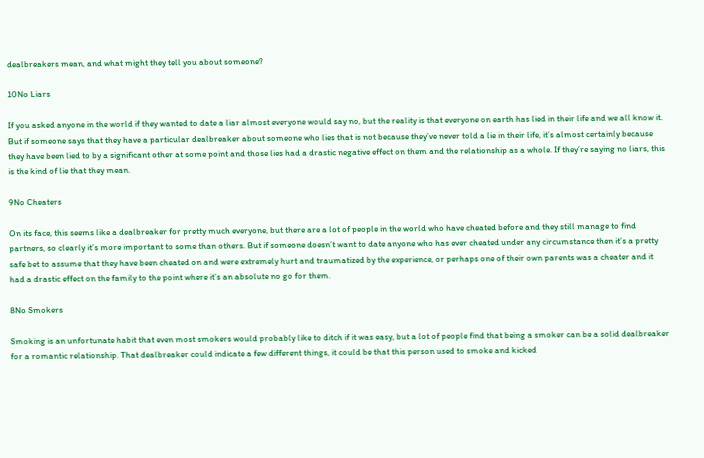dealbreakers mean, and what might they tell you about someone?

10No Liars

If you asked anyone in the world if they wanted to date a liar almost everyone would say no, but the reality is that everyone on earth has lied in their life and we all know it. But if someone says that they have a particular dealbreaker about someone who lies that is not because they’ve never told a lie in their life, it’s almost certainly because they have been lied to by a significant other at some point and those lies had a drastic negative effect on them and the relationship as a whole. If they’re saying no liars, this is the kind of lie that they mean.

9No Cheaters

On its face, this seems like a dealbreaker for pretty much everyone, but there are a lot of people in the world who have cheated before and they still manage to find partners, so clearly it’s more important to some than others. But if someone doesn’t want to date anyone who has ever cheated under any circumstance then it’s a pretty safe bet to assume that they have been cheated on and were extremely hurt and traumatized by the experience, or perhaps one of their own parents was a cheater and it had a drastic effect on the family to the point where it’s an absolute no go for them.

8No Smokers

Smoking is an unfortunate habit that even most smokers would probably like to ditch if it was easy, but a lot of people find that being a smoker can be a solid dealbreaker for a romantic relationship. That dealbreaker could indicate a few different things, it could be that this person used to smoke and kicked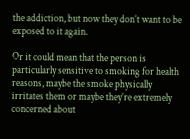the addiction, but now they don’t want to be exposed to it again.

Or it could mean that the person is particularly sensitive to smoking for health reasons, maybe the smoke physically irritates them or maybe they’re extremely concerned about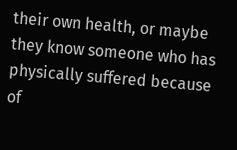their own health, or maybe they know someone who has physically suffered because of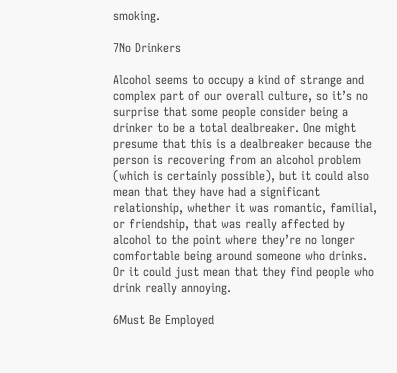smoking.

7No Drinkers

Alcohol seems to occupy a kind of strange and complex part of our overall culture, so it’s no surprise that some people consider being a drinker to be a total dealbreaker. One might presume that this is a dealbreaker because the person is recovering from an alcohol problem (which is certainly possible), but it could also mean that they have had a significant relationship, whether it was romantic, familial, or friendship, that was really affected by alcohol to the point where they’re no longer comfortable being around someone who drinks. Or it could just mean that they find people who drink really annoying.

6Must Be Employed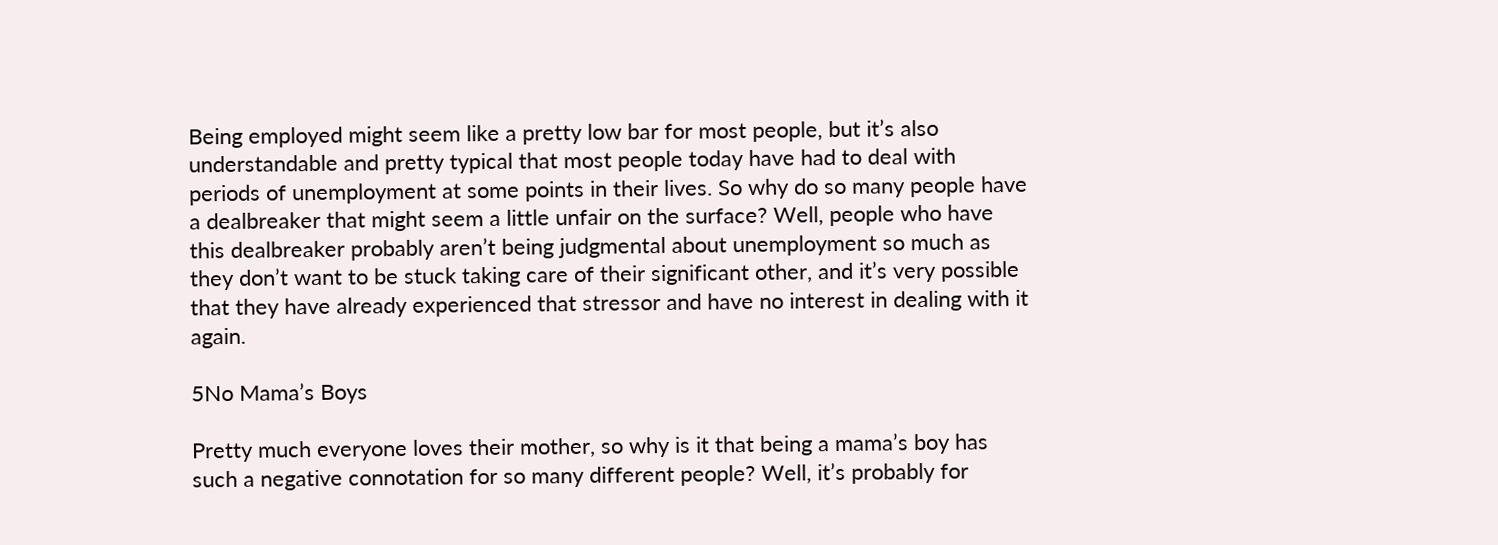Being employed might seem like a pretty low bar for most people, but it’s also understandable and pretty typical that most people today have had to deal with periods of unemployment at some points in their lives. So why do so many people have a dealbreaker that might seem a little unfair on the surface? Well, people who have this dealbreaker probably aren’t being judgmental about unemployment so much as they don’t want to be stuck taking care of their significant other, and it’s very possible that they have already experienced that stressor and have no interest in dealing with it again.

5No Mama’s Boys

Pretty much everyone loves their mother, so why is it that being a mama’s boy has such a negative connotation for so many different people? Well, it’s probably for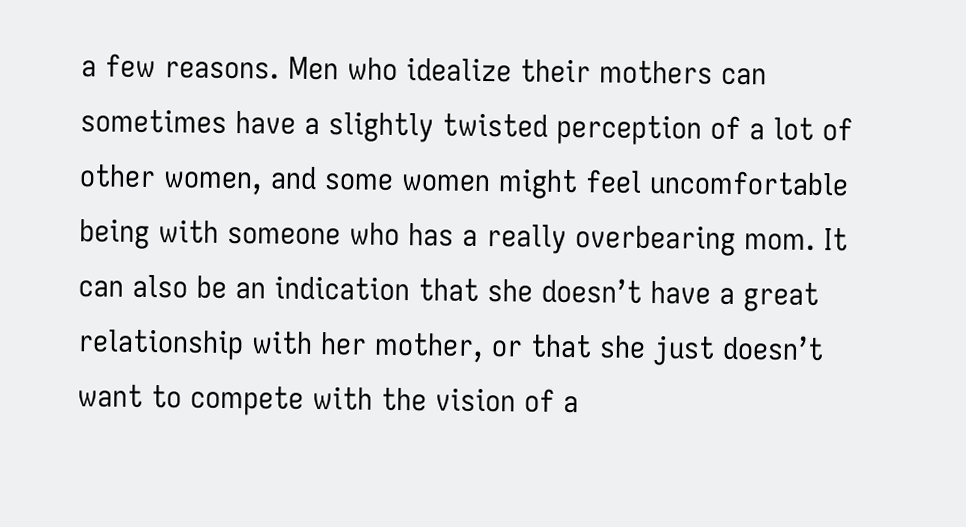a few reasons. Men who idealize their mothers can sometimes have a slightly twisted perception of a lot of other women, and some women might feel uncomfortable being with someone who has a really overbearing mom. It can also be an indication that she doesn’t have a great relationship with her mother, or that she just doesn’t want to compete with the vision of a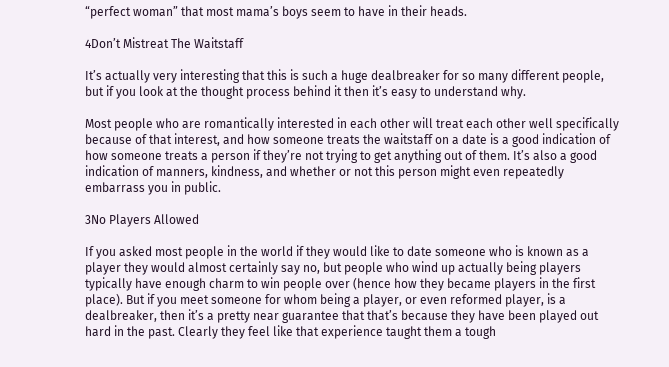“perfect woman” that most mama’s boys seem to have in their heads.

4Don’t Mistreat The Waitstaff

It’s actually very interesting that this is such a huge dealbreaker for so many different people, but if you look at the thought process behind it then it’s easy to understand why.

Most people who are romantically interested in each other will treat each other well specifically because of that interest, and how someone treats the waitstaff on a date is a good indication of how someone treats a person if they’re not trying to get anything out of them. It’s also a good indication of manners, kindness, and whether or not this person might even repeatedly embarrass you in public.

3No Players Allowed

If you asked most people in the world if they would like to date someone who is known as a player they would almost certainly say no, but people who wind up actually being players typically have enough charm to win people over (hence how they became players in the first place). But if you meet someone for whom being a player, or even reformed player, is a dealbreaker, then it’s a pretty near guarantee that that’s because they have been played out hard in the past. Clearly they feel like that experience taught them a tough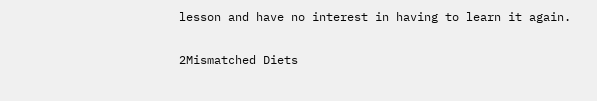lesson and have no interest in having to learn it again.

2Mismatched Diets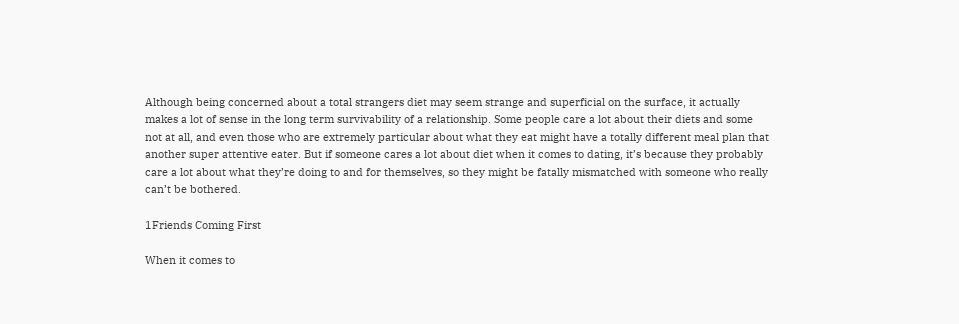Although being concerned about a total strangers diet may seem strange and superficial on the surface, it actually makes a lot of sense in the long term survivability of a relationship. Some people care a lot about their diets and some not at all, and even those who are extremely particular about what they eat might have a totally different meal plan that another super attentive eater. But if someone cares a lot about diet when it comes to dating, it’s because they probably care a lot about what they’re doing to and for themselves, so they might be fatally mismatched with someone who really can’t be bothered.

1Friends Coming First

When it comes to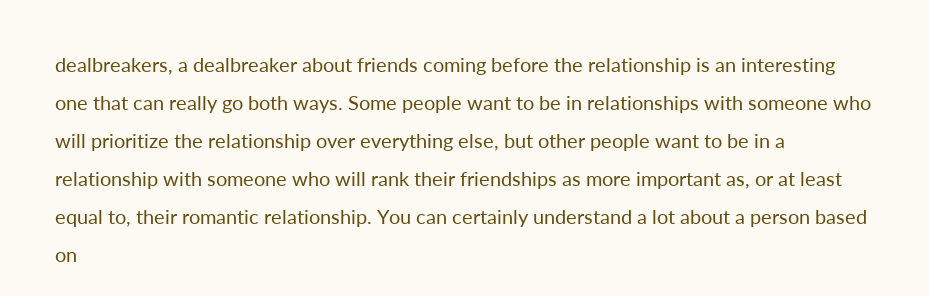dealbreakers, a dealbreaker about friends coming before the relationship is an interesting one that can really go both ways. Some people want to be in relationships with someone who will prioritize the relationship over everything else, but other people want to be in a relationship with someone who will rank their friendships as more important as, or at least equal to, their romantic relationship. You can certainly understand a lot about a person based on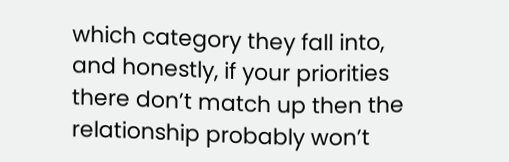which category they fall into, and honestly, if your priorities there don’t match up then the relationship probably won’t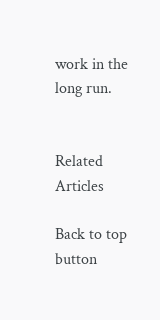work in the long run.


Related Articles

Back to top button